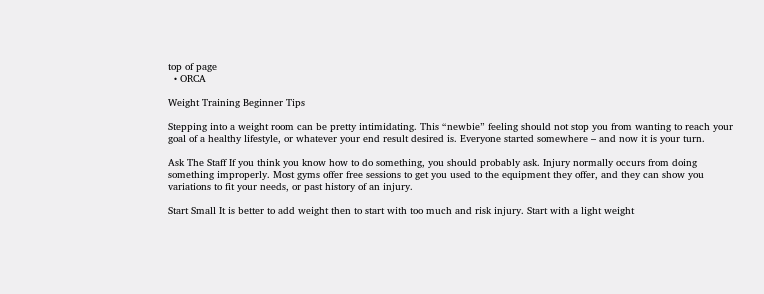top of page
  • ORCA

Weight Training Beginner Tips

Stepping into a weight room can be pretty intimidating. This “newbie” feeling should not stop you from wanting to reach your goal of a healthy lifestyle, or whatever your end result desired is. Everyone started somewhere – and now it is your turn.

Ask The Staff If you think you know how to do something, you should probably ask. Injury normally occurs from doing something improperly. Most gyms offer free sessions to get you used to the equipment they offer, and they can show you variations to fit your needs, or past history of an injury.

Start Small It is better to add weight then to start with too much and risk injury. Start with a light weight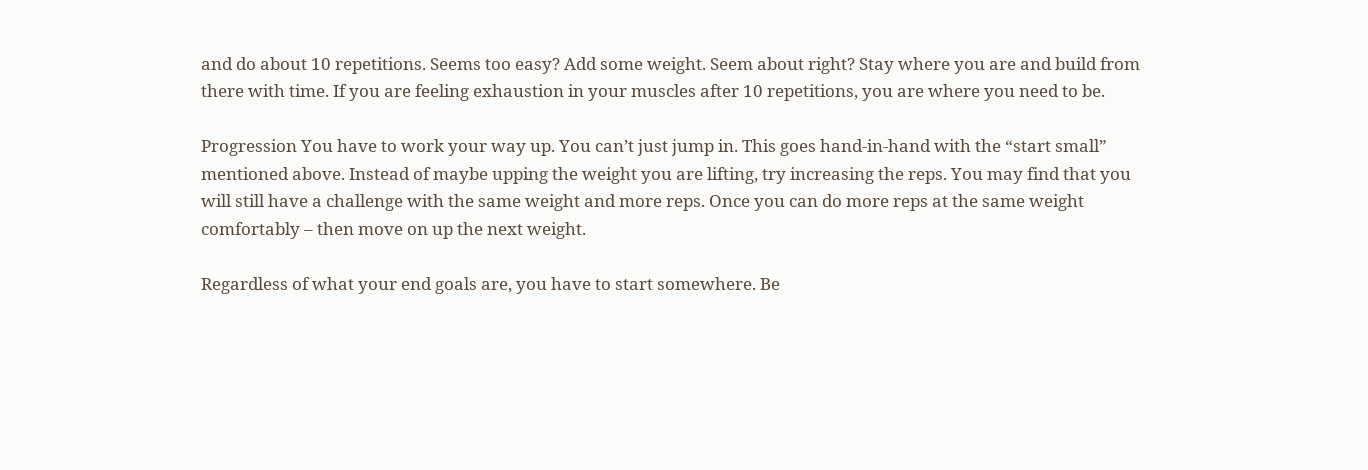and do about 10 repetitions. Seems too easy? Add some weight. Seem about right? Stay where you are and build from there with time. If you are feeling exhaustion in your muscles after 10 repetitions, you are where you need to be.

Progression You have to work your way up. You can’t just jump in. This goes hand-in-hand with the “start small” mentioned above. Instead of maybe upping the weight you are lifting, try increasing the reps. You may find that you will still have a challenge with the same weight and more reps. Once you can do more reps at the same weight comfortably – then move on up the next weight.

Regardless of what your end goals are, you have to start somewhere. Be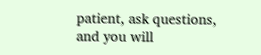patient, ask questions, and you will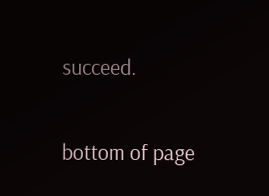succeed.


bottom of page